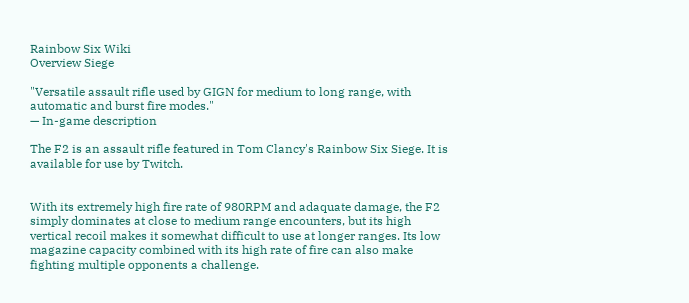Rainbow Six Wiki
Overview Siege

"Versatile assault rifle used by GIGN for medium to long range, with automatic and burst fire modes."
— In-game description

The F2 is an assault rifle featured in Tom Clancy's Rainbow Six Siege. It is available for use by Twitch.


With its extremely high fire rate of 980RPM and adaquate damage, the F2 simply dominates at close to medium range encounters, but its high vertical recoil makes it somewhat difficult to use at longer ranges. Its low magazine capacity combined with its high rate of fire can also make fighting multiple opponents a challenge.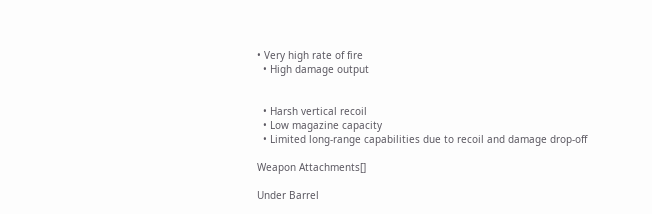• Very high rate of fire
  • High damage output


  • Harsh vertical recoil
  • Low magazine capacity
  • Limited long-range capabilities due to recoil and damage drop-off

Weapon Attachments[]

Under Barrel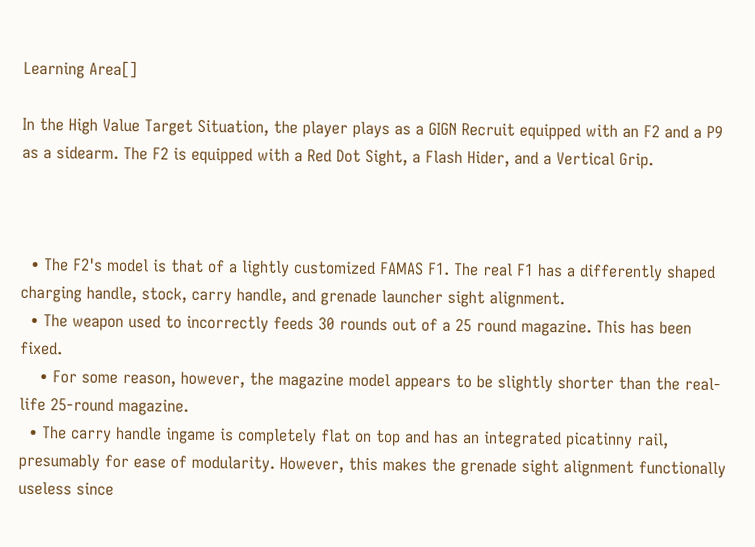Learning Area[]

In the High Value Target Situation, the player plays as a GIGN Recruit equipped with an F2 and a P9 as a sidearm. The F2 is equipped with a Red Dot Sight, a Flash Hider, and a Vertical Grip.



  • The F2's model is that of a lightly customized FAMAS F1. The real F1 has a differently shaped charging handle, stock, carry handle, and grenade launcher sight alignment.
  • The weapon used to incorrectly feeds 30 rounds out of a 25 round magazine. This has been fixed.
    • For some reason, however, the magazine model appears to be slightly shorter than the real-life 25-round magazine.
  • The carry handle ingame is completely flat on top and has an integrated picatinny rail, presumably for ease of modularity. However, this makes the grenade sight alignment functionally useless since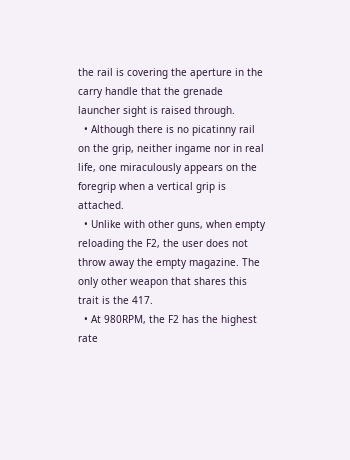the rail is covering the aperture in the carry handle that the grenade launcher sight is raised through.
  • Although there is no picatinny rail on the grip, neither ingame nor in real life, one miraculously appears on the foregrip when a vertical grip is attached.
  • Unlike with other guns, when empty reloading the F2, the user does not throw away the empty magazine. The only other weapon that shares this trait is the 417.
  • At 980RPM, the F2 has the highest rate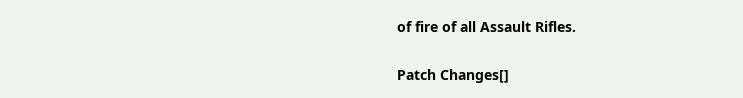of fire of all Assault Rifles.

Patch Changes[]